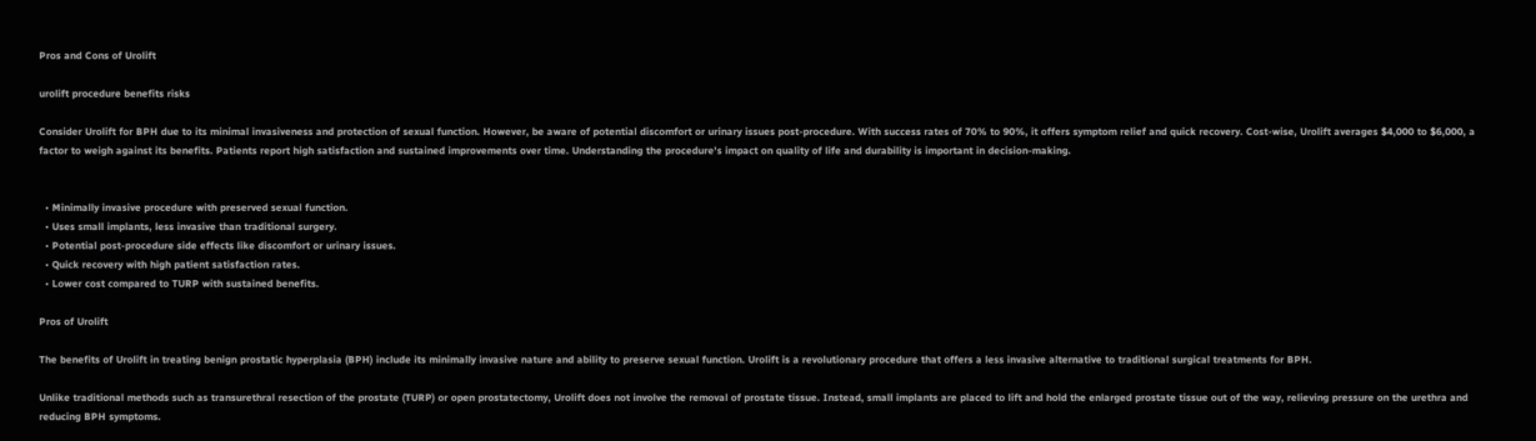Pros and Cons of Urolift

urolift procedure benefits risks

Consider Urolift for BPH due to its minimal invasiveness and protection of sexual function. However, be aware of potential discomfort or urinary issues post-procedure. With success rates of 70% to 90%, it offers symptom relief and quick recovery. Cost-wise, Urolift averages $4,000 to $6,000, a factor to weigh against its benefits. Patients report high satisfaction and sustained improvements over time. Understanding the procedure's impact on quality of life and durability is important in decision-making.


  • Minimally invasive procedure with preserved sexual function.
  • Uses small implants, less invasive than traditional surgery.
  • Potential post-procedure side effects like discomfort or urinary issues.
  • Quick recovery with high patient satisfaction rates.
  • Lower cost compared to TURP with sustained benefits.

Pros of Urolift

The benefits of Urolift in treating benign prostatic hyperplasia (BPH) include its minimally invasive nature and ability to preserve sexual function. Urolift is a revolutionary procedure that offers a less invasive alternative to traditional surgical treatments for BPH.

Unlike traditional methods such as transurethral resection of the prostate (TURP) or open prostatectomy, Urolift does not involve the removal of prostate tissue. Instead, small implants are placed to lift and hold the enlarged prostate tissue out of the way, relieving pressure on the urethra and reducing BPH symptoms.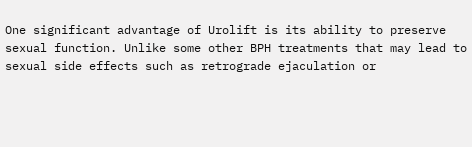One significant advantage of Urolift is its ability to preserve sexual function. Unlike some other BPH treatments that may lead to sexual side effects such as retrograde ejaculation or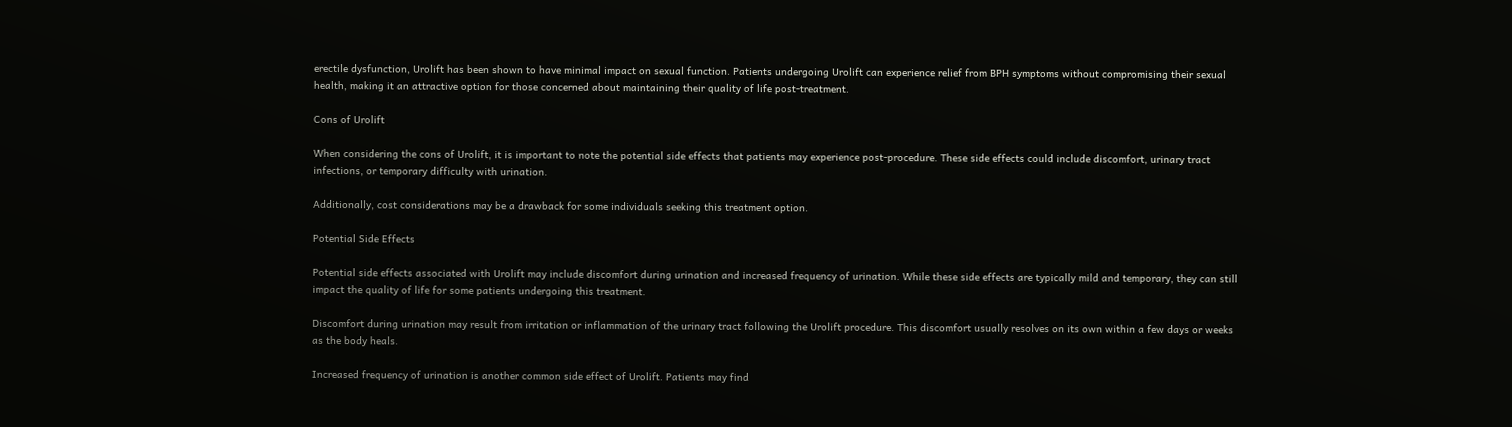erectile dysfunction, Urolift has been shown to have minimal impact on sexual function. Patients undergoing Urolift can experience relief from BPH symptoms without compromising their sexual health, making it an attractive option for those concerned about maintaining their quality of life post-treatment.

Cons of Urolift

When considering the cons of Urolift, it is important to note the potential side effects that patients may experience post-procedure. These side effects could include discomfort, urinary tract infections, or temporary difficulty with urination.

Additionally, cost considerations may be a drawback for some individuals seeking this treatment option.

Potential Side Effects

Potential side effects associated with Urolift may include discomfort during urination and increased frequency of urination. While these side effects are typically mild and temporary, they can still impact the quality of life for some patients undergoing this treatment.

Discomfort during urination may result from irritation or inflammation of the urinary tract following the Urolift procedure. This discomfort usually resolves on its own within a few days or weeks as the body heals.

Increased frequency of urination is another common side effect of Urolift. Patients may find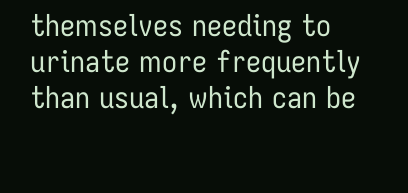themselves needing to urinate more frequently than usual, which can be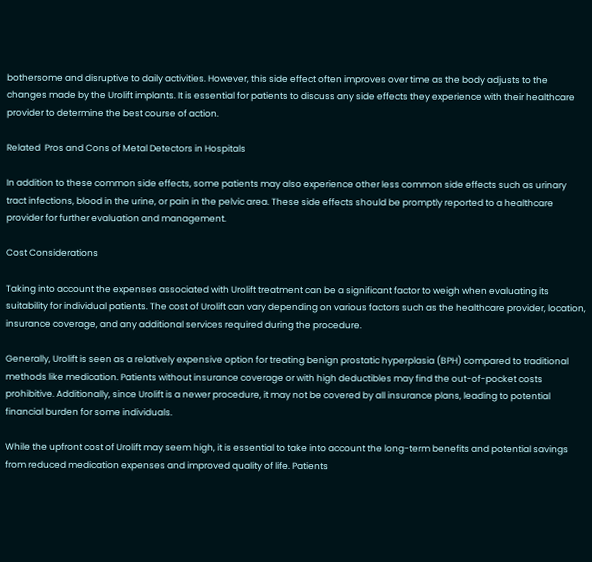bothersome and disruptive to daily activities. However, this side effect often improves over time as the body adjusts to the changes made by the Urolift implants. It is essential for patients to discuss any side effects they experience with their healthcare provider to determine the best course of action.

Related  Pros and Cons of Metal Detectors in Hospitals

In addition to these common side effects, some patients may also experience other less common side effects such as urinary tract infections, blood in the urine, or pain in the pelvic area. These side effects should be promptly reported to a healthcare provider for further evaluation and management.

Cost Considerations

Taking into account the expenses associated with Urolift treatment can be a significant factor to weigh when evaluating its suitability for individual patients. The cost of Urolift can vary depending on various factors such as the healthcare provider, location, insurance coverage, and any additional services required during the procedure.

Generally, Urolift is seen as a relatively expensive option for treating benign prostatic hyperplasia (BPH) compared to traditional methods like medication. Patients without insurance coverage or with high deductibles may find the out-of-pocket costs prohibitive. Additionally, since Urolift is a newer procedure, it may not be covered by all insurance plans, leading to potential financial burden for some individuals.

While the upfront cost of Urolift may seem high, it is essential to take into account the long-term benefits and potential savings from reduced medication expenses and improved quality of life. Patients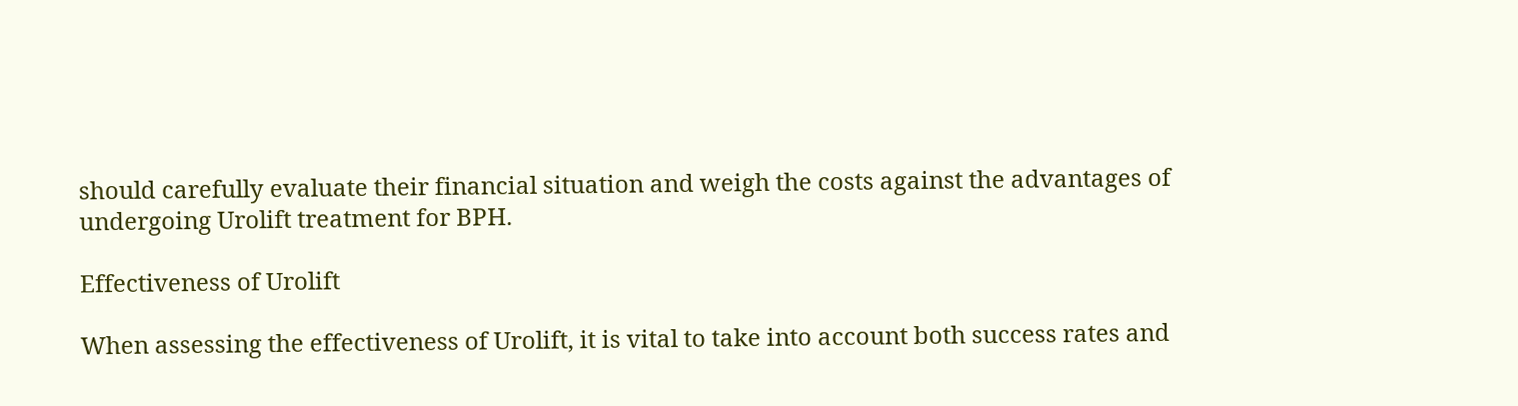should carefully evaluate their financial situation and weigh the costs against the advantages of undergoing Urolift treatment for BPH.

Effectiveness of Urolift

When assessing the effectiveness of Urolift, it is vital to take into account both success rates and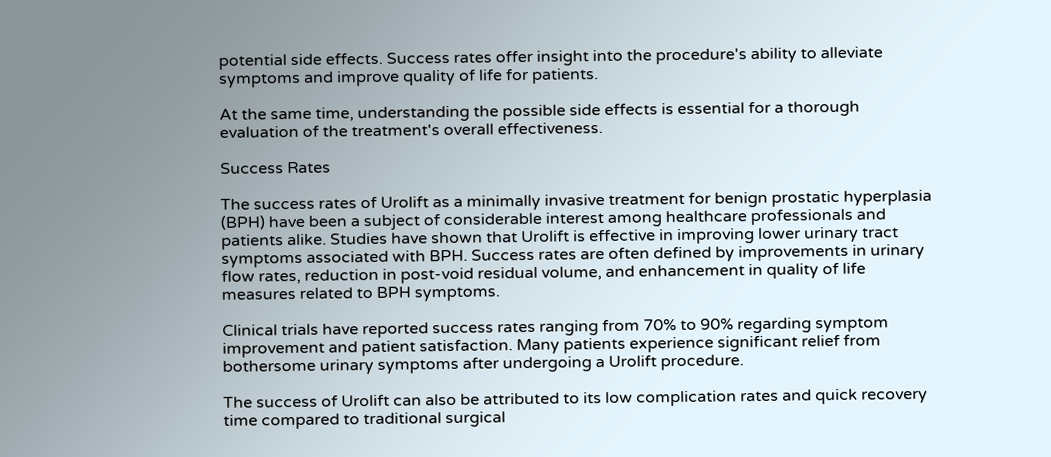potential side effects. Success rates offer insight into the procedure's ability to alleviate symptoms and improve quality of life for patients.

At the same time, understanding the possible side effects is essential for a thorough evaluation of the treatment's overall effectiveness.

Success Rates

The success rates of Urolift as a minimally invasive treatment for benign prostatic hyperplasia (BPH) have been a subject of considerable interest among healthcare professionals and patients alike. Studies have shown that Urolift is effective in improving lower urinary tract symptoms associated with BPH. Success rates are often defined by improvements in urinary flow rates, reduction in post-void residual volume, and enhancement in quality of life measures related to BPH symptoms.

Clinical trials have reported success rates ranging from 70% to 90% regarding symptom improvement and patient satisfaction. Many patients experience significant relief from bothersome urinary symptoms after undergoing a Urolift procedure.

The success of Urolift can also be attributed to its low complication rates and quick recovery time compared to traditional surgical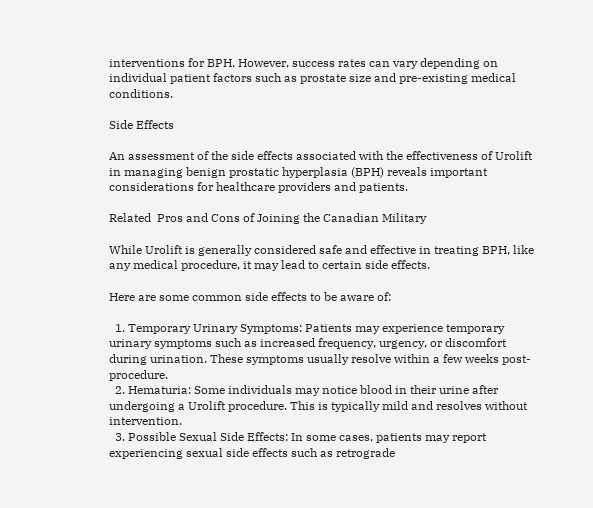interventions for BPH. However, success rates can vary depending on individual patient factors such as prostate size and pre-existing medical conditions.

Side Effects

An assessment of the side effects associated with the effectiveness of Urolift in managing benign prostatic hyperplasia (BPH) reveals important considerations for healthcare providers and patients.

Related  Pros and Cons of Joining the Canadian Military

While Urolift is generally considered safe and effective in treating BPH, like any medical procedure, it may lead to certain side effects.

Here are some common side effects to be aware of:

  1. Temporary Urinary Symptoms: Patients may experience temporary urinary symptoms such as increased frequency, urgency, or discomfort during urination. These symptoms usually resolve within a few weeks post-procedure.
  2. Hematuria: Some individuals may notice blood in their urine after undergoing a Urolift procedure. This is typically mild and resolves without intervention.
  3. Possible Sexual Side Effects: In some cases, patients may report experiencing sexual side effects such as retrograde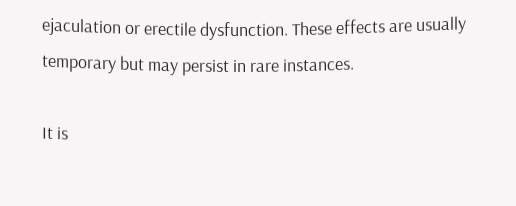ejaculation or erectile dysfunction. These effects are usually temporary but may persist in rare instances.

It is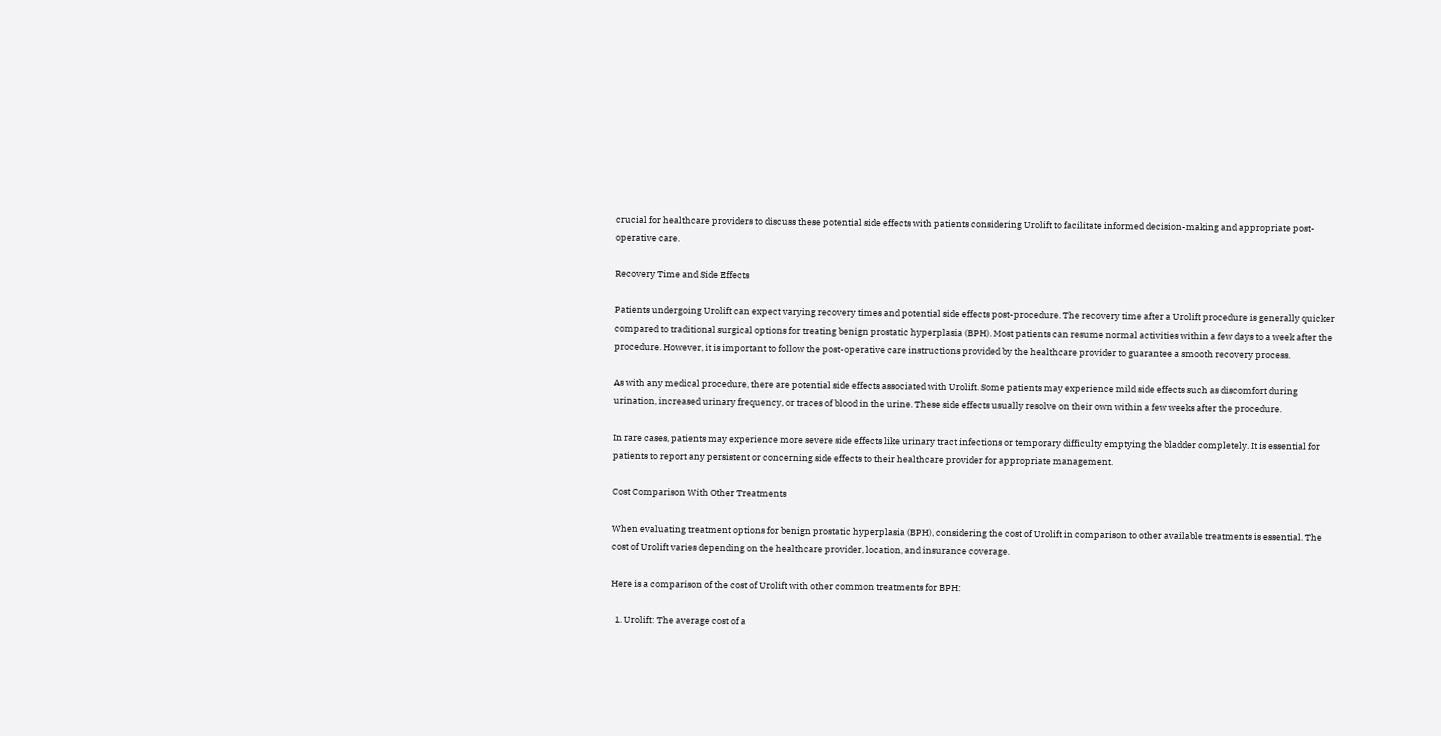crucial for healthcare providers to discuss these potential side effects with patients considering Urolift to facilitate informed decision-making and appropriate post-operative care.

Recovery Time and Side Effects

Patients undergoing Urolift can expect varying recovery times and potential side effects post-procedure. The recovery time after a Urolift procedure is generally quicker compared to traditional surgical options for treating benign prostatic hyperplasia (BPH). Most patients can resume normal activities within a few days to a week after the procedure. However, it is important to follow the post-operative care instructions provided by the healthcare provider to guarantee a smooth recovery process.

As with any medical procedure, there are potential side effects associated with Urolift. Some patients may experience mild side effects such as discomfort during urination, increased urinary frequency, or traces of blood in the urine. These side effects usually resolve on their own within a few weeks after the procedure.

In rare cases, patients may experience more severe side effects like urinary tract infections or temporary difficulty emptying the bladder completely. It is essential for patients to report any persistent or concerning side effects to their healthcare provider for appropriate management.

Cost Comparison With Other Treatments

When evaluating treatment options for benign prostatic hyperplasia (BPH), considering the cost of Urolift in comparison to other available treatments is essential. The cost of Urolift varies depending on the healthcare provider, location, and insurance coverage.

Here is a comparison of the cost of Urolift with other common treatments for BPH:

  1. Urolift: The average cost of a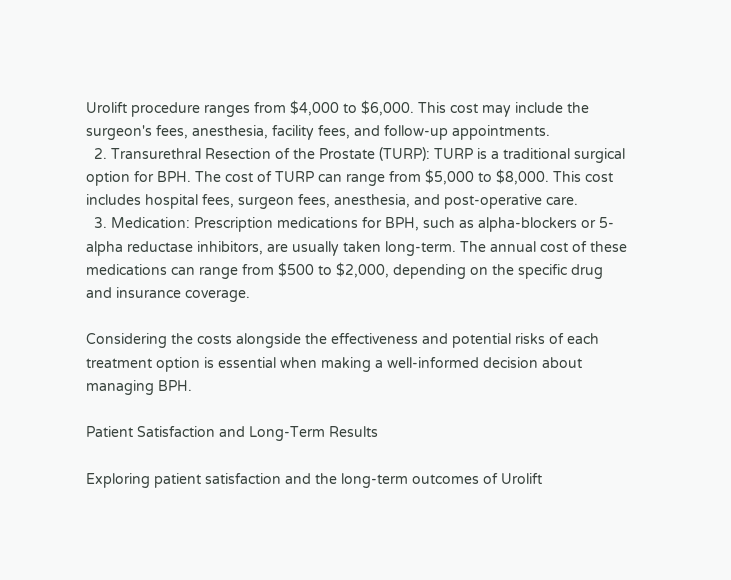Urolift procedure ranges from $4,000 to $6,000. This cost may include the surgeon's fees, anesthesia, facility fees, and follow-up appointments.
  2. Transurethral Resection of the Prostate (TURP): TURP is a traditional surgical option for BPH. The cost of TURP can range from $5,000 to $8,000. This cost includes hospital fees, surgeon fees, anesthesia, and post-operative care.
  3. Medication: Prescription medications for BPH, such as alpha-blockers or 5-alpha reductase inhibitors, are usually taken long-term. The annual cost of these medications can range from $500 to $2,000, depending on the specific drug and insurance coverage.

Considering the costs alongside the effectiveness and potential risks of each treatment option is essential when making a well-informed decision about managing BPH.

Patient Satisfaction and Long-Term Results

Exploring patient satisfaction and the long-term outcomes of Urolift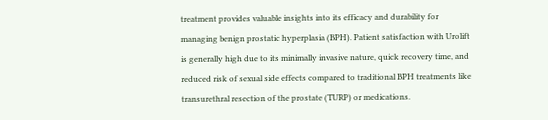treatment provides valuable insights into its efficacy and durability for managing benign prostatic hyperplasia (BPH). Patient satisfaction with Urolift is generally high due to its minimally invasive nature, quick recovery time, and reduced risk of sexual side effects compared to traditional BPH treatments like transurethral resection of the prostate (TURP) or medications.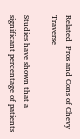Related  Pros and Cons of Chevy Traverse

Studies have shown that a significant percentage of patients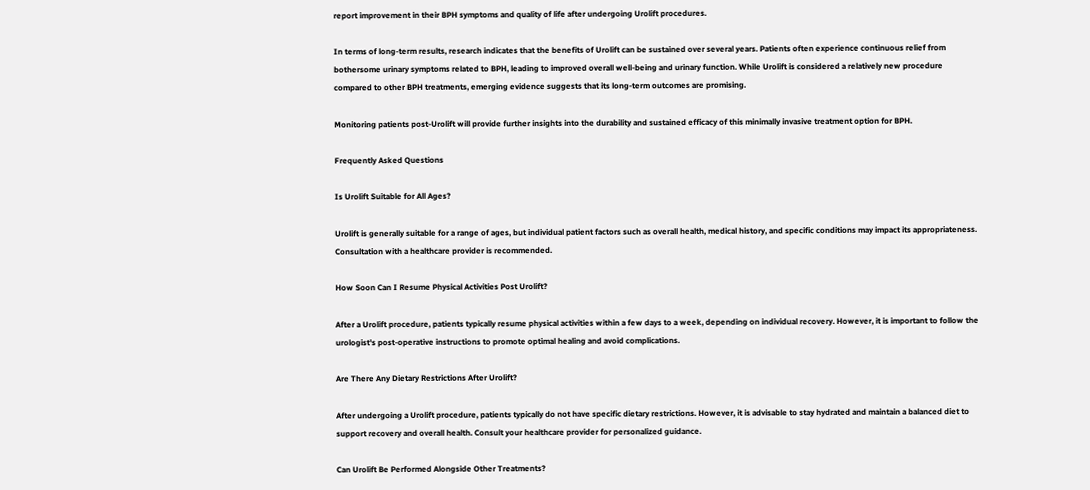report improvement in their BPH symptoms and quality of life after undergoing Urolift procedures.

In terms of long-term results, research indicates that the benefits of Urolift can be sustained over several years. Patients often experience continuous relief from bothersome urinary symptoms related to BPH, leading to improved overall well-being and urinary function. While Urolift is considered a relatively new procedure compared to other BPH treatments, emerging evidence suggests that its long-term outcomes are promising.

Monitoring patients post-Urolift will provide further insights into the durability and sustained efficacy of this minimally invasive treatment option for BPH.

Frequently Asked Questions

Is Urolift Suitable for All Ages?

Urolift is generally suitable for a range of ages, but individual patient factors such as overall health, medical history, and specific conditions may impact its appropriateness. Consultation with a healthcare provider is recommended.

How Soon Can I Resume Physical Activities Post Urolift?

After a Urolift procedure, patients typically resume physical activities within a few days to a week, depending on individual recovery. However, it is important to follow the urologist's post-operative instructions to promote optimal healing and avoid complications.

Are There Any Dietary Restrictions After Urolift?

After undergoing a Urolift procedure, patients typically do not have specific dietary restrictions. However, it is advisable to stay hydrated and maintain a balanced diet to support recovery and overall health. Consult your healthcare provider for personalized guidance.

Can Urolift Be Performed Alongside Other Treatments?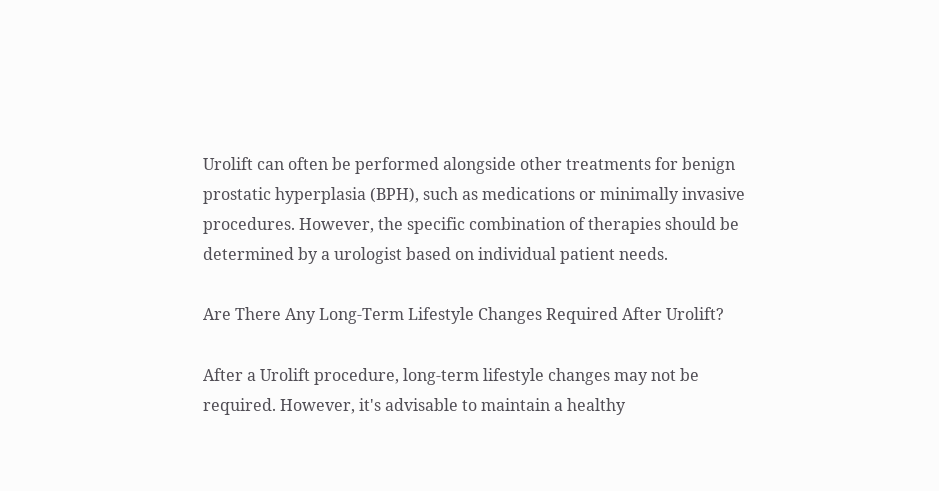Urolift can often be performed alongside other treatments for benign prostatic hyperplasia (BPH), such as medications or minimally invasive procedures. However, the specific combination of therapies should be determined by a urologist based on individual patient needs.

Are There Any Long-Term Lifestyle Changes Required After Urolift?

After a Urolift procedure, long-term lifestyle changes may not be required. However, it's advisable to maintain a healthy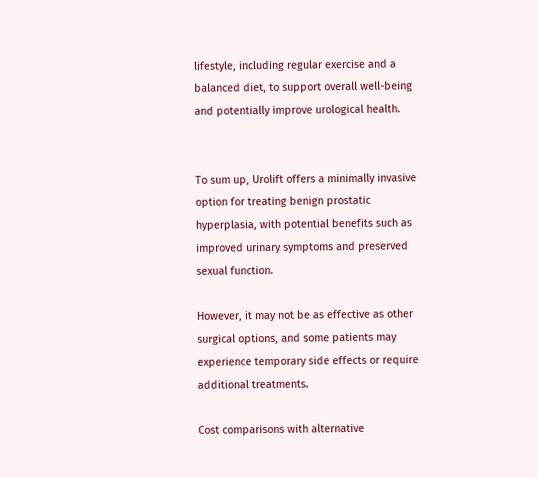lifestyle, including regular exercise and a balanced diet, to support overall well-being and potentially improve urological health.


To sum up, Urolift offers a minimally invasive option for treating benign prostatic hyperplasia, with potential benefits such as improved urinary symptoms and preserved sexual function.

However, it may not be as effective as other surgical options, and some patients may experience temporary side effects or require additional treatments.

Cost comparisons with alternative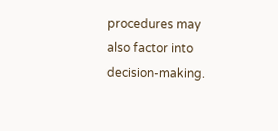procedures may also factor into decision-making.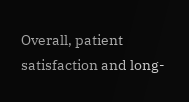Overall, patient satisfaction and long-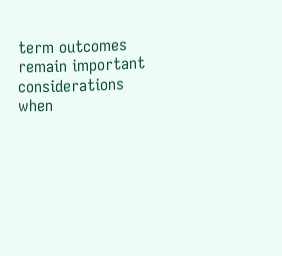term outcomes remain important considerations when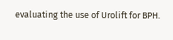evaluating the use of Urolift for BPH.